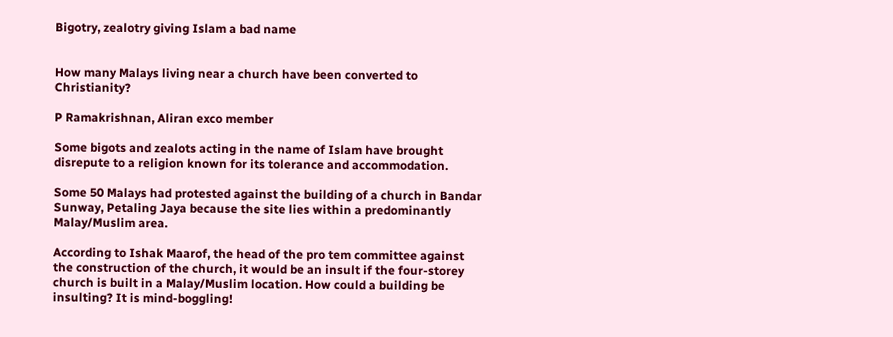Bigotry, zealotry giving Islam a bad name


How many Malays living near a church have been converted to Christianity?

P Ramakrishnan, Aliran exco member

Some bigots and zealots acting in the name of Islam have brought disrepute to a religion known for its tolerance and accommodation.

Some 50 Malays had protested against the building of a church in Bandar Sunway, Petaling Jaya because the site lies within a predominantly Malay/Muslim area.

According to Ishak Maarof, the head of the pro tem committee against the construction of the church, it would be an insult if the four-storey church is built in a Malay/Muslim location. How could a building be insulting? It is mind-boggling!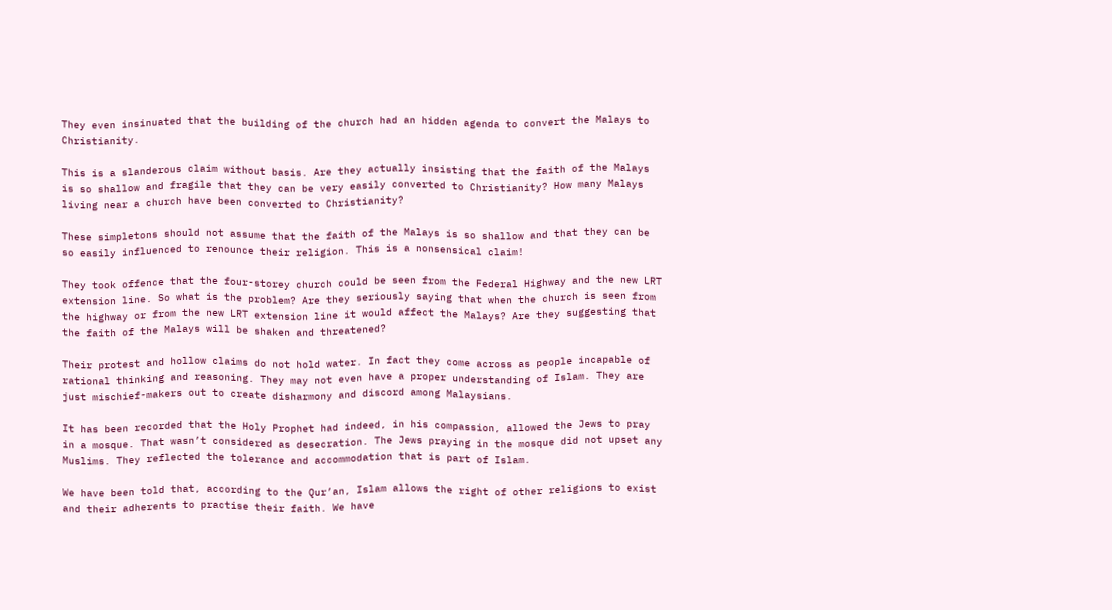They even insinuated that the building of the church had an hidden agenda to convert the Malays to Christianity.

This is a slanderous claim without basis. Are they actually insisting that the faith of the Malays is so shallow and fragile that they can be very easily converted to Christianity? How many Malays living near a church have been converted to Christianity?

These simpletons should not assume that the faith of the Malays is so shallow and that they can be so easily influenced to renounce their religion. This is a nonsensical claim!

They took offence that the four-storey church could be seen from the Federal Highway and the new LRT extension line. So what is the problem? Are they seriously saying that when the church is seen from the highway or from the new LRT extension line it would affect the Malays? Are they suggesting that the faith of the Malays will be shaken and threatened?

Their protest and hollow claims do not hold water. In fact they come across as people incapable of rational thinking and reasoning. They may not even have a proper understanding of Islam. They are just mischief-makers out to create disharmony and discord among Malaysians.

It has been recorded that the Holy Prophet had indeed, in his compassion, allowed the Jews to pray in a mosque. That wasn’t considered as desecration. The Jews praying in the mosque did not upset any Muslims. They reflected the tolerance and accommodation that is part of Islam.

We have been told that, according to the Qur’an, Islam allows the right of other religions to exist and their adherents to practise their faith. We have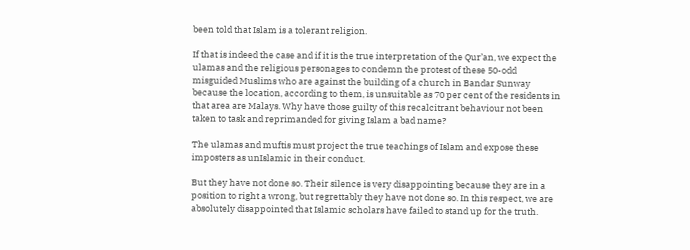been told that Islam is a tolerant religion.

If that is indeed the case and if it is the true interpretation of the Qur’an, we expect the ulamas and the religious personages to condemn the protest of these 50-odd misguided Muslims who are against the building of a church in Bandar Sunway because the location, according to them, is unsuitable as 70 per cent of the residents in that area are Malays. Why have those guilty of this recalcitrant behaviour not been taken to task and reprimanded for giving Islam a bad name?

The ulamas and muftis must project the true teachings of Islam and expose these imposters as unIslamic in their conduct.

But they have not done so. Their silence is very disappointing because they are in a position to right a wrong, but regrettably they have not done so. In this respect, we are absolutely disappointed that Islamic scholars have failed to stand up for the truth.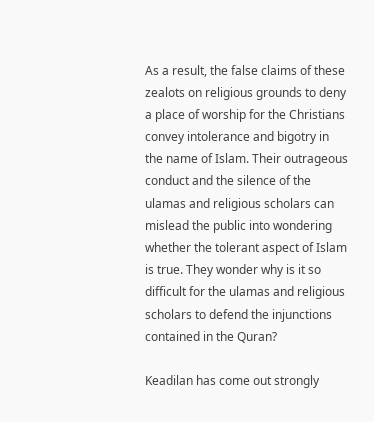As a result, the false claims of these zealots on religious grounds to deny a place of worship for the Christians convey intolerance and bigotry in the name of Islam. Their outrageous conduct and the silence of the ulamas and religious scholars can mislead the public into wondering whether the tolerant aspect of Islam is true. They wonder why is it so difficult for the ulamas and religious scholars to defend the injunctions contained in the Quran?

Keadilan has come out strongly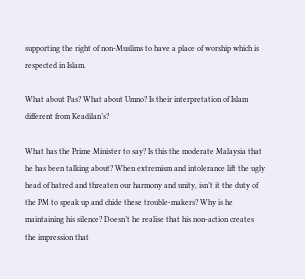supporting the right of non-Muslims to have a place of worship which is respected in Islam.

What about Pas? What about Umno? Is their interpretation of Islam different from Keadilan’s?

What has the Prime Minister to say? Is this the moderate Malaysia that he has been talking about? When extremism and intolerance lift the ugly head of hatred and threaten our harmony and unity, isn’t it the duty of the PM to speak up and chide these trouble-makers? Why is he maintaining his silence? Doesn’t he realise that his non-action creates the impression that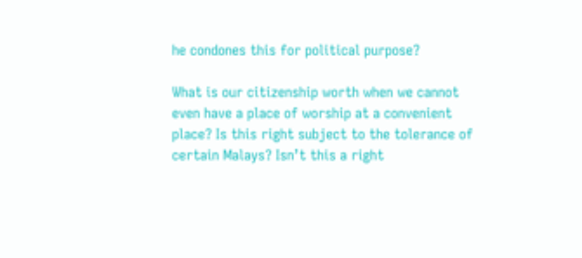he condones this for political purpose?

What is our citizenship worth when we cannot even have a place of worship at a convenient place? Is this right subject to the tolerance of certain Malays? Isn’t this a right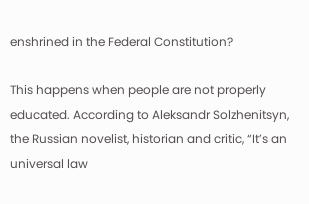enshrined in the Federal Constitution?

This happens when people are not properly educated. According to Aleksandr Solzhenitsyn, the Russian novelist, historian and critic, “It’s an universal law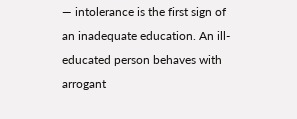— intolerance is the first sign of an inadequate education. An ill-educated person behaves with arrogant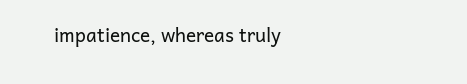impatience, whereas truly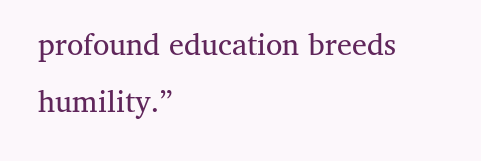profound education breeds humility.”